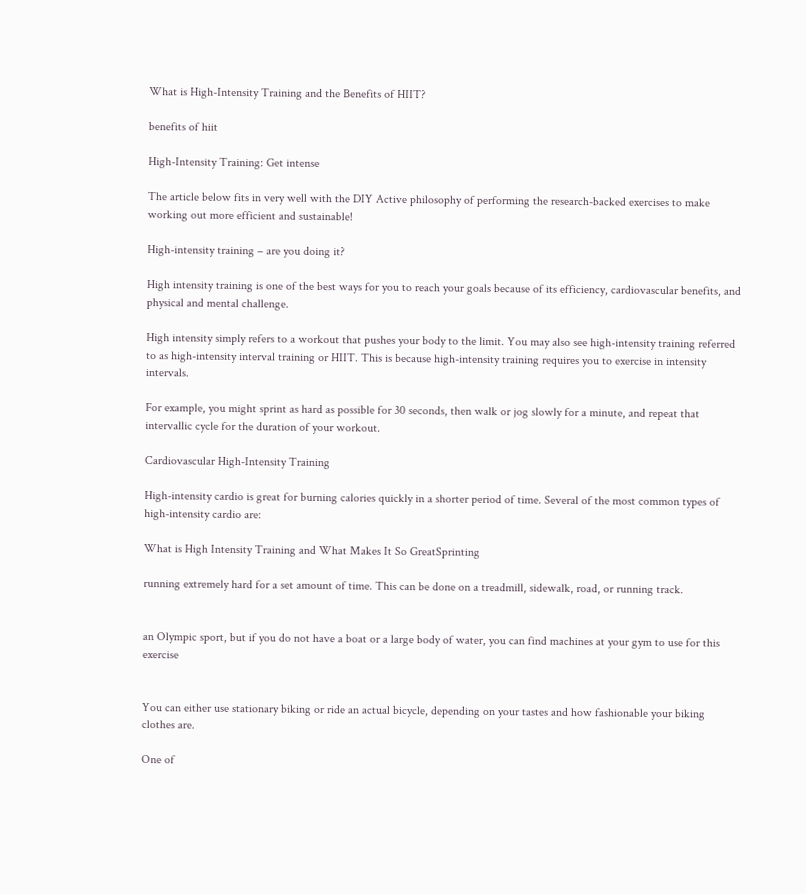What is High-Intensity Training and the Benefits of HIIT?

benefits of hiit

High-Intensity Training: Get intense

The article below fits in very well with the DIY Active philosophy of performing the research-backed exercises to make working out more efficient and sustainable!

High-intensity training – are you doing it?

High intensity training is one of the best ways for you to reach your goals because of its efficiency, cardiovascular benefits, and physical and mental challenge.

High intensity simply refers to a workout that pushes your body to the limit. You may also see high-intensity training referred to as high-intensity interval training or HIIT. This is because high-intensity training requires you to exercise in intensity intervals.

For example, you might sprint as hard as possible for 30 seconds, then walk or jog slowly for a minute, and repeat that intervallic cycle for the duration of your workout.

Cardiovascular High-Intensity Training

High-intensity cardio is great for burning calories quickly in a shorter period of time. Several of the most common types of high-intensity cardio are:

What is High Intensity Training and What Makes It So GreatSprinting

running extremely hard for a set amount of time. This can be done on a treadmill, sidewalk, road, or running track.


an Olympic sport, but if you do not have a boat or a large body of water, you can find machines at your gym to use for this exercise


You can either use stationary biking or ride an actual bicycle, depending on your tastes and how fashionable your biking clothes are.

One of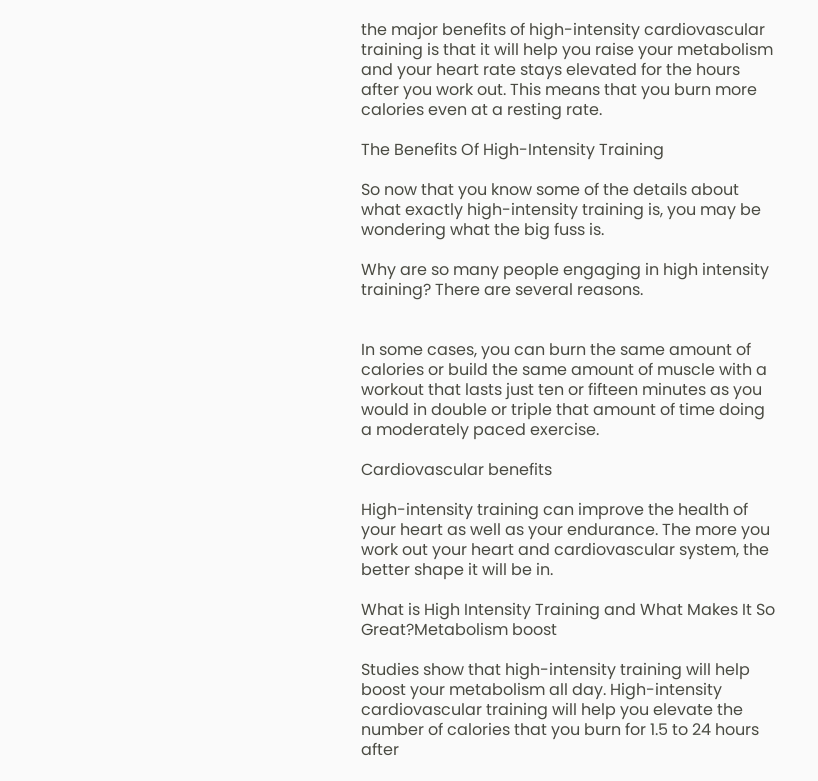the major benefits of high-intensity cardiovascular training is that it will help you raise your metabolism and your heart rate stays elevated for the hours after you work out. This means that you burn more calories even at a resting rate.

The Benefits Of High-Intensity Training

So now that you know some of the details about what exactly high-intensity training is, you may be wondering what the big fuss is.

Why are so many people engaging in high intensity training? There are several reasons.


In some cases, you can burn the same amount of calories or build the same amount of muscle with a workout that lasts just ten or fifteen minutes as you would in double or triple that amount of time doing a moderately paced exercise.

Cardiovascular benefits

High-intensity training can improve the health of your heart as well as your endurance. The more you work out your heart and cardiovascular system, the better shape it will be in.

What is High Intensity Training and What Makes It So Great?Metabolism boost

Studies show that high-intensity training will help boost your metabolism all day. High-intensity cardiovascular training will help you elevate the number of calories that you burn for 1.5 to 24 hours after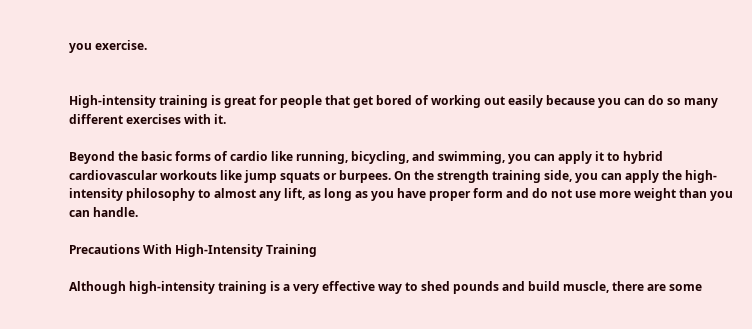you exercise.


High-intensity training is great for people that get bored of working out easily because you can do so many different exercises with it.

Beyond the basic forms of cardio like running, bicycling, and swimming, you can apply it to hybrid cardiovascular workouts like jump squats or burpees. On the strength training side, you can apply the high-intensity philosophy to almost any lift, as long as you have proper form and do not use more weight than you can handle.

Precautions With High-Intensity Training

Although high-intensity training is a very effective way to shed pounds and build muscle, there are some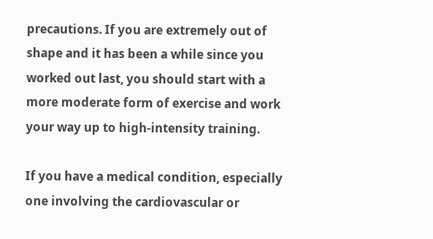precautions. If you are extremely out of shape and it has been a while since you worked out last, you should start with a more moderate form of exercise and work your way up to high-intensity training.

If you have a medical condition, especially one involving the cardiovascular or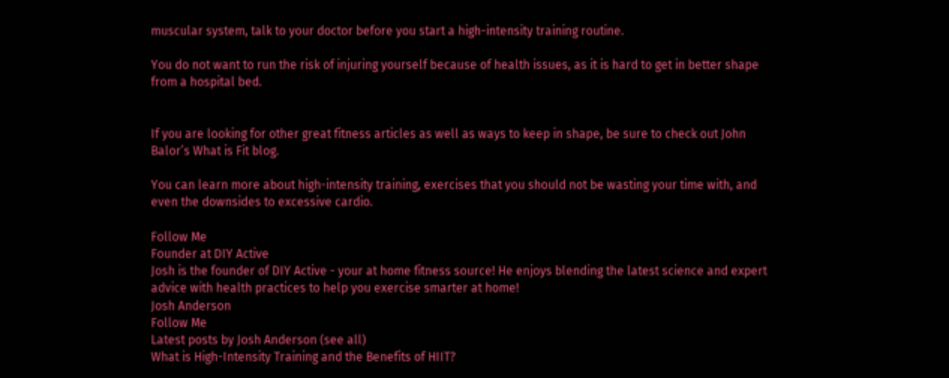muscular system, talk to your doctor before you start a high-intensity training routine.

You do not want to run the risk of injuring yourself because of health issues, as it is hard to get in better shape from a hospital bed.


If you are looking for other great fitness articles as well as ways to keep in shape, be sure to check out John Balor’s What is Fit blog.

You can learn more about high-intensity training, exercises that you should not be wasting your time with, and even the downsides to excessive cardio.

Follow Me
Founder at DIY Active
Josh is the founder of DIY Active - your at home fitness source! He enjoys blending the latest science and expert advice with health practices to help you exercise smarter at home!
Josh Anderson
Follow Me
Latest posts by Josh Anderson (see all)
What is High-Intensity Training and the Benefits of HIIT?